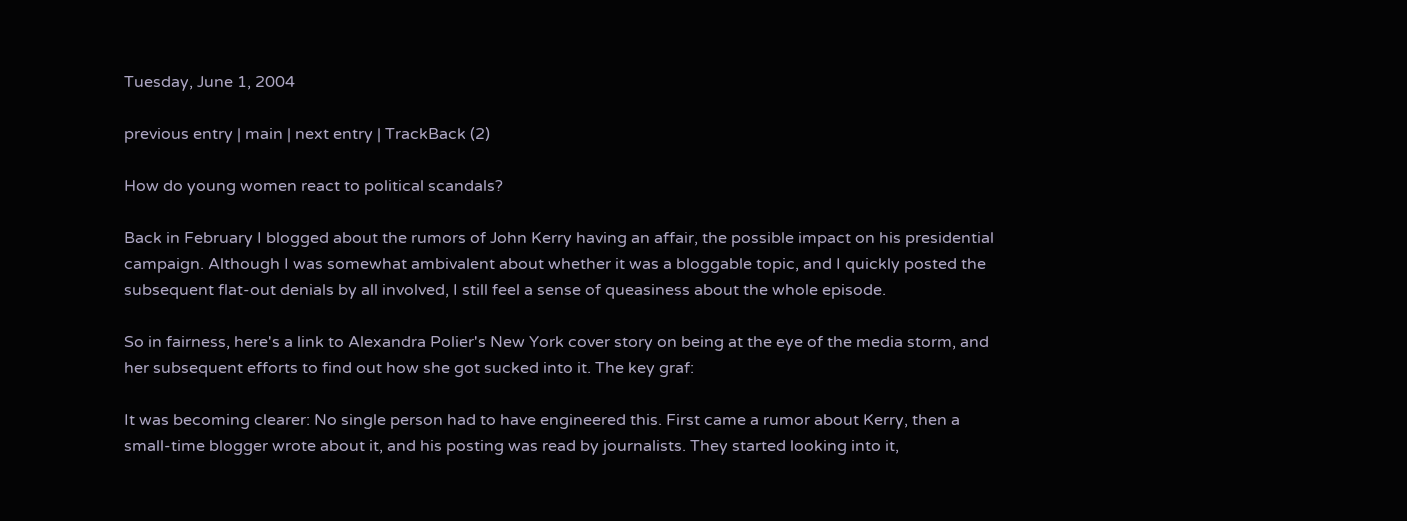Tuesday, June 1, 2004

previous entry | main | next entry | TrackBack (2)

How do young women react to political scandals?

Back in February I blogged about the rumors of John Kerry having an affair, the possible impact on his presidential campaign. Although I was somewhat ambivalent about whether it was a bloggable topic, and I quickly posted the subsequent flat-out denials by all involved, I still feel a sense of queasiness about the whole episode.

So in fairness, here's a link to Alexandra Polier's New York cover story on being at the eye of the media storm, and her subsequent efforts to find out how she got sucked into it. The key graf:

It was becoming clearer: No single person had to have engineered this. First came a rumor about Kerry, then a small-time blogger wrote about it, and his posting was read by journalists. They started looking into it,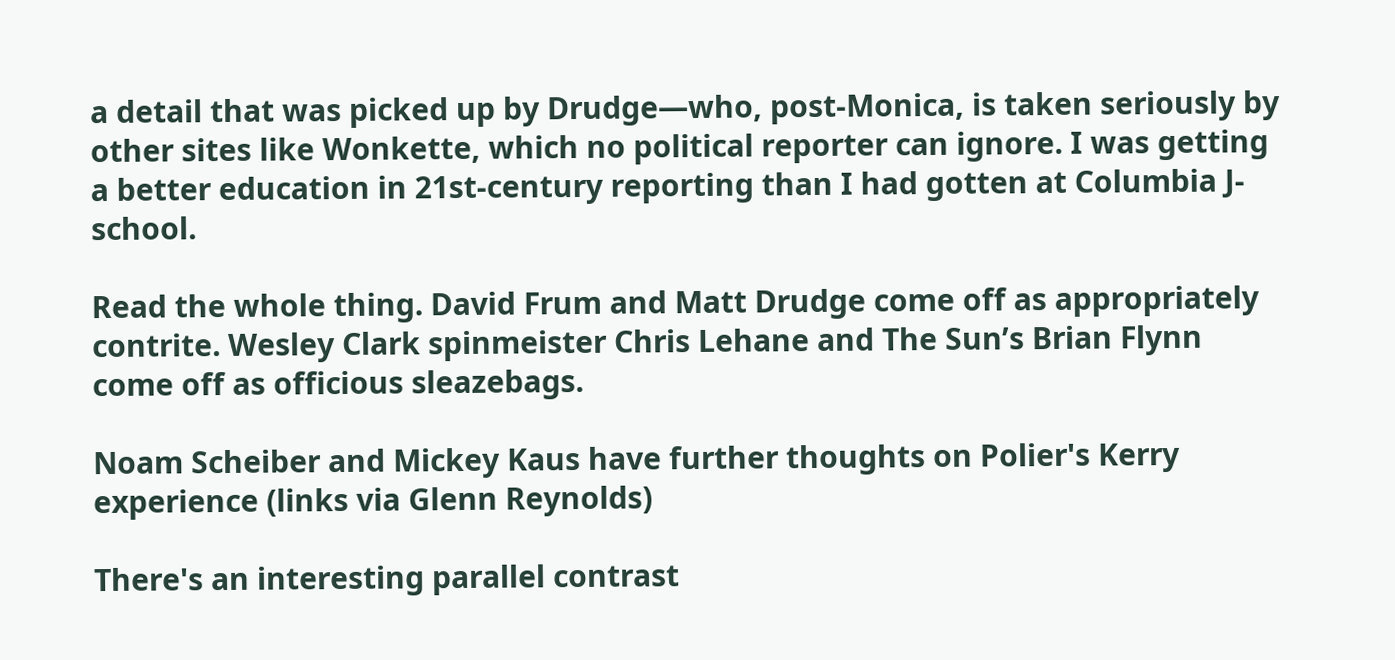a detail that was picked up by Drudge—who, post-Monica, is taken seriously by other sites like Wonkette, which no political reporter can ignore. I was getting a better education in 21st-century reporting than I had gotten at Columbia J-school.

Read the whole thing. David Frum and Matt Drudge come off as appropriately contrite. Wesley Clark spinmeister Chris Lehane and The Sun’s Brian Flynn come off as officious sleazebags.

Noam Scheiber and Mickey Kaus have further thoughts on Polier's Kerry experience (links via Glenn Reynolds)

There's an interesting parallel contrast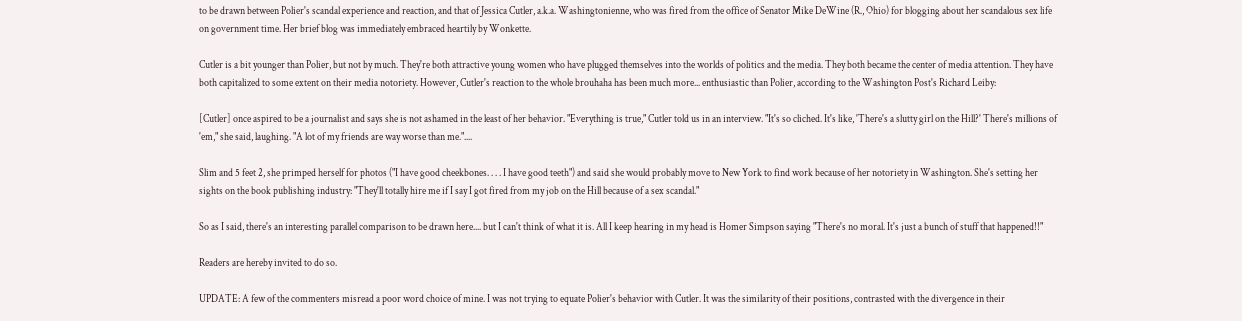to be drawn between Polier's scandal experience and reaction, and that of Jessica Cutler, a.k.a. Washingtonienne, who was fired from the office of Senator Mike DeWine (R., Ohio) for blogging about her scandalous sex life on government time. Her brief blog was immediately embraced heartily by Wonkette.

Cutler is a bit younger than Polier, but not by much. They're both attractive young women who have plugged themselves into the worlds of politics and the media. They both became the center of media attention. They have both capitalized to some extent on their media notoriety. However, Cutler's reaction to the whole brouhaha has been much more... enthusiastic than Polier, according to the Washington Post's Richard Leiby:

[Cutler] once aspired to be a journalist and says she is not ashamed in the least of her behavior. "Everything is true," Cutler told us in an interview. "It's so cliched. It's like, 'There's a slutty girl on the Hill?' There's millions of 'em," she said, laughing. "A lot of my friends are way worse than me."....

Slim and 5 feet 2, she primped herself for photos ("I have good cheekbones. . . . I have good teeth") and said she would probably move to New York to find work because of her notoriety in Washington. She's setting her sights on the book publishing industry: "They'll totally hire me if I say I got fired from my job on the Hill because of a sex scandal."

So as I said, there's an interesting parallel comparison to be drawn here.... but I can't think of what it is. All I keep hearing in my head is Homer Simpson saying "There's no moral. It's just a bunch of stuff that happened!!"

Readers are hereby invited to do so.

UPDATE: A few of the commenters misread a poor word choice of mine. I was not trying to equate Polier's behavior with Cutler. It was the similarity of their positions, contrasted with the divergence in their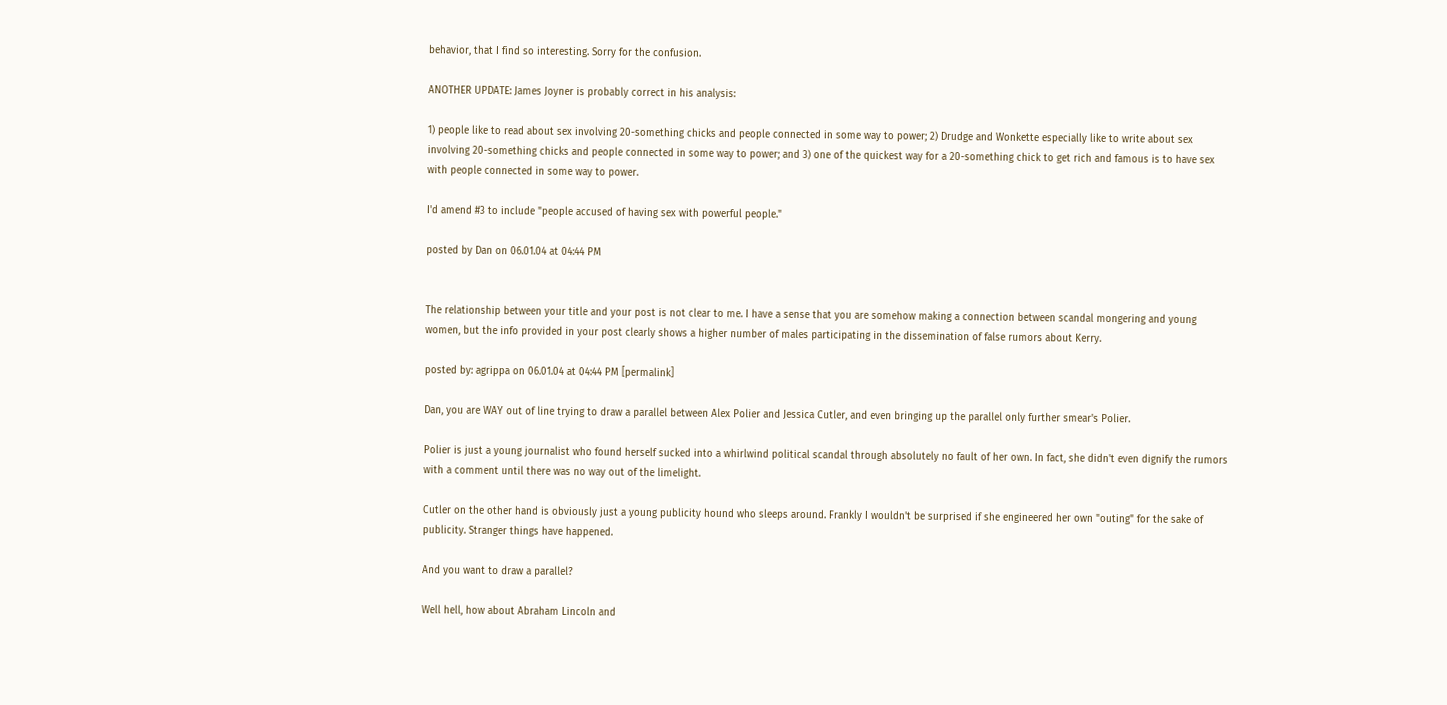behavior, that I find so interesting. Sorry for the confusion.

ANOTHER UPDATE: James Joyner is probably correct in his analysis:

1) people like to read about sex involving 20-something chicks and people connected in some way to power; 2) Drudge and Wonkette especially like to write about sex involving 20-something chicks and people connected in some way to power; and 3) one of the quickest way for a 20-something chick to get rich and famous is to have sex with people connected in some way to power.

I'd amend #3 to include "people accused of having sex with powerful people."

posted by Dan on 06.01.04 at 04:44 PM


The relationship between your title and your post is not clear to me. I have a sense that you are somehow making a connection between scandal mongering and young women, but the info provided in your post clearly shows a higher number of males participating in the dissemination of false rumors about Kerry.

posted by: agrippa on 06.01.04 at 04:44 PM [permalink]

Dan, you are WAY out of line trying to draw a parallel between Alex Polier and Jessica Cutler, and even bringing up the parallel only further smear's Polier.

Polier is just a young journalist who found herself sucked into a whirlwind political scandal through absolutely no fault of her own. In fact, she didn't even dignify the rumors with a comment until there was no way out of the limelight.

Cutler on the other hand is obviously just a young publicity hound who sleeps around. Frankly I wouldn't be surprised if she engineered her own "outing" for the sake of publicity. Stranger things have happened.

And you want to draw a parallel?

Well hell, how about Abraham Lincoln and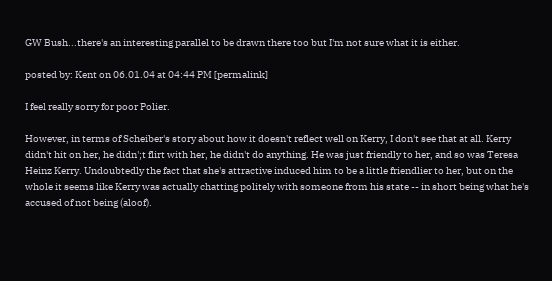GW Bush...there's an interesting parallel to be drawn there too but I'm not sure what it is either.

posted by: Kent on 06.01.04 at 04:44 PM [permalink]

I feel really sorry for poor Polier.

However, in terms of Scheiber's story about how it doesn't reflect well on Kerry, I don't see that at all. Kerry didn't hit on her, he didn';t flirt with her, he didn't do anything. He was just friendly to her, and so was Teresa Heinz Kerry. Undoubtedly the fact that she's attractive induced him to be a little friendlier to her, but on the whole it seems like Kerry was actually chatting politely with someone from his state -- in short being what he's accused of not being (aloof).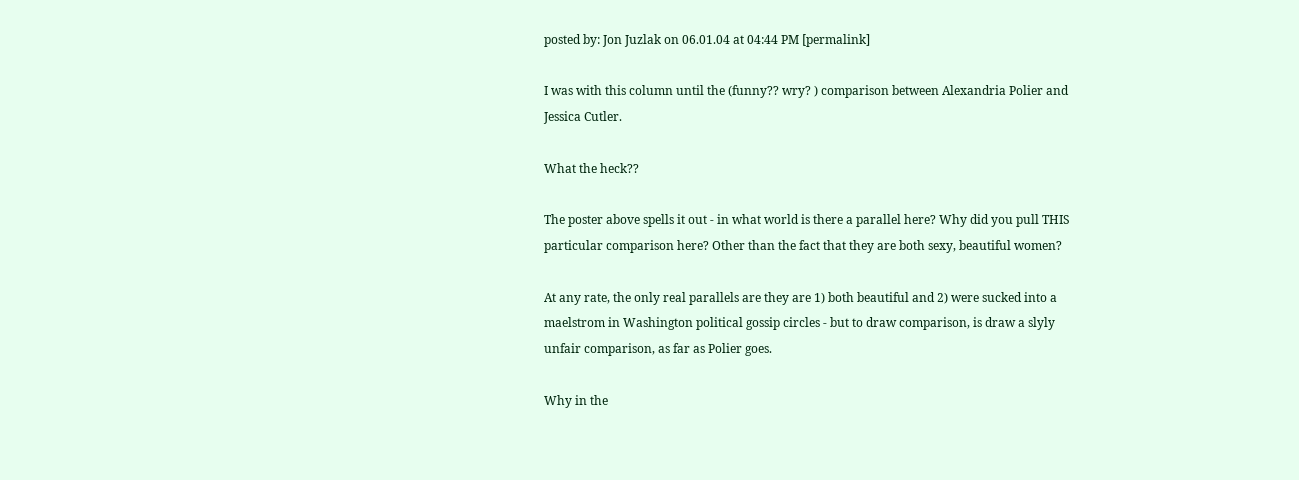posted by: Jon Juzlak on 06.01.04 at 04:44 PM [permalink]

I was with this column until the (funny?? wry? ) comparison between Alexandria Polier and Jessica Cutler.

What the heck??

The poster above spells it out - in what world is there a parallel here? Why did you pull THIS particular comparison here? Other than the fact that they are both sexy, beautiful women?

At any rate, the only real parallels are they are 1) both beautiful and 2) were sucked into a maelstrom in Washington political gossip circles - but to draw comparison, is draw a slyly unfair comparison, as far as Polier goes.

Why in the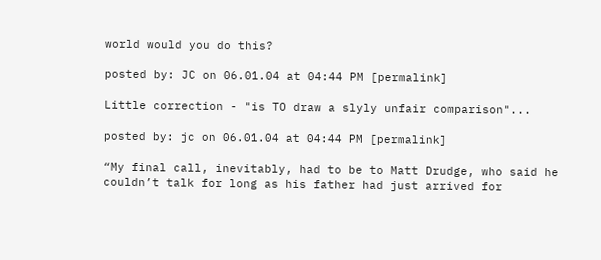world would you do this?

posted by: JC on 06.01.04 at 04:44 PM [permalink]

Little correction - "is TO draw a slyly unfair comparison"...

posted by: jc on 06.01.04 at 04:44 PM [permalink]

“My final call, inevitably, had to be to Matt Drudge, who said he couldn’t talk for long as his father had just arrived for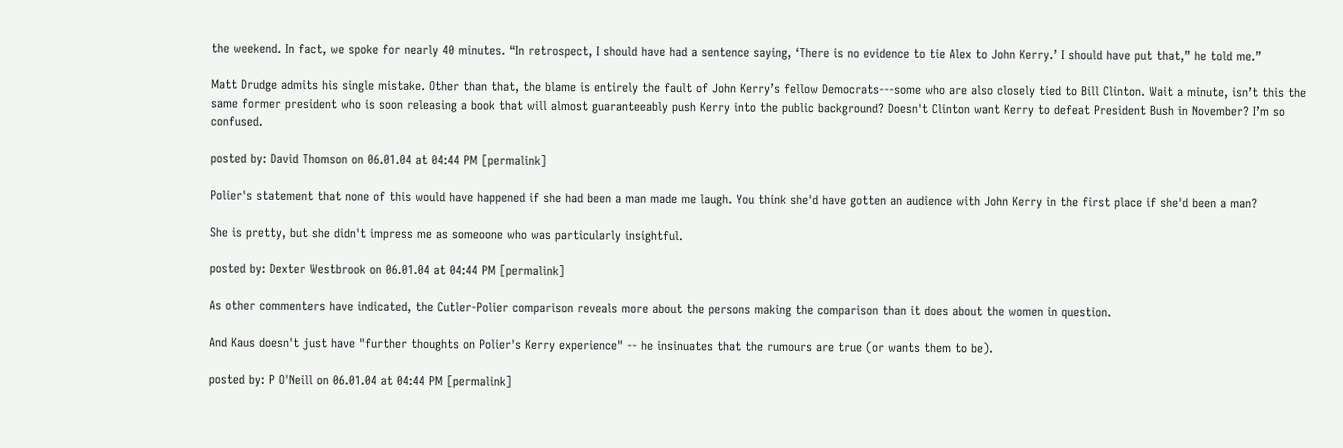the weekend. In fact, we spoke for nearly 40 minutes. “In retrospect, I should have had a sentence saying, ‘There is no evidence to tie Alex to John Kerry.’ I should have put that,” he told me.”

Matt Drudge admits his single mistake. Other than that, the blame is entirely the fault of John Kerry’s fellow Democrats---some who are also closely tied to Bill Clinton. Wait a minute, isn’t this the same former president who is soon releasing a book that will almost guaranteeably push Kerry into the public background? Doesn't Clinton want Kerry to defeat President Bush in November? I’m so confused.

posted by: David Thomson on 06.01.04 at 04:44 PM [permalink]

Polier's statement that none of this would have happened if she had been a man made me laugh. You think she'd have gotten an audience with John Kerry in the first place if she'd been a man?

She is pretty, but she didn't impress me as someoone who was particularly insightful.

posted by: Dexter Westbrook on 06.01.04 at 04:44 PM [permalink]

As other commenters have indicated, the Cutler-Polier comparison reveals more about the persons making the comparison than it does about the women in question.

And Kaus doesn't just have "further thoughts on Polier's Kerry experience" -- he insinuates that the rumours are true (or wants them to be).

posted by: P O'Neill on 06.01.04 at 04:44 PM [permalink]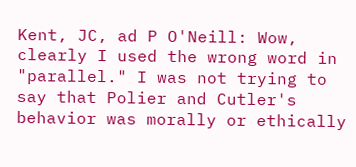Kent, JC, ad P O'Neill: Wow, clearly I used the wrong word in "parallel." I was not trying to say that Polier and Cutler's behavior was morally or ethically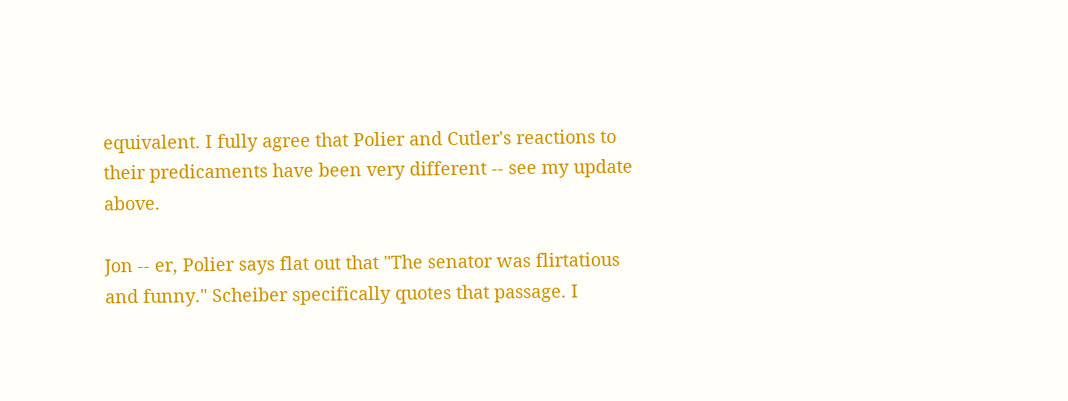equivalent. I fully agree that Polier and Cutler's reactions to their predicaments have been very different -- see my update above.

Jon -- er, Polier says flat out that "The senator was flirtatious and funny." Scheiber specifically quotes that passage. I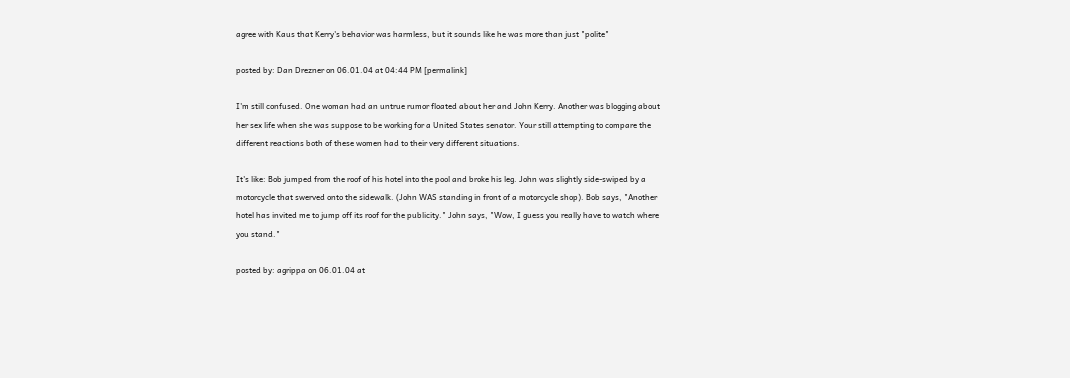agree with Kaus that Kerry's behavior was harmless, but it sounds like he was more than just "polite"

posted by: Dan Drezner on 06.01.04 at 04:44 PM [permalink]

I'm still confused. One woman had an untrue rumor floated about her and John Kerry. Another was blogging about her sex life when she was suppose to be working for a United States senator. Your still attempting to compare the different reactions both of these women had to their very different situations.

It's like: Bob jumped from the roof of his hotel into the pool and broke his leg. John was slightly side-swiped by a motorcycle that swerved onto the sidewalk. (John WAS standing in front of a motorcycle shop). Bob says, "Another hotel has invited me to jump off its roof for the publicity." John says, "Wow, I guess you really have to watch where you stand."

posted by: agrippa on 06.01.04 at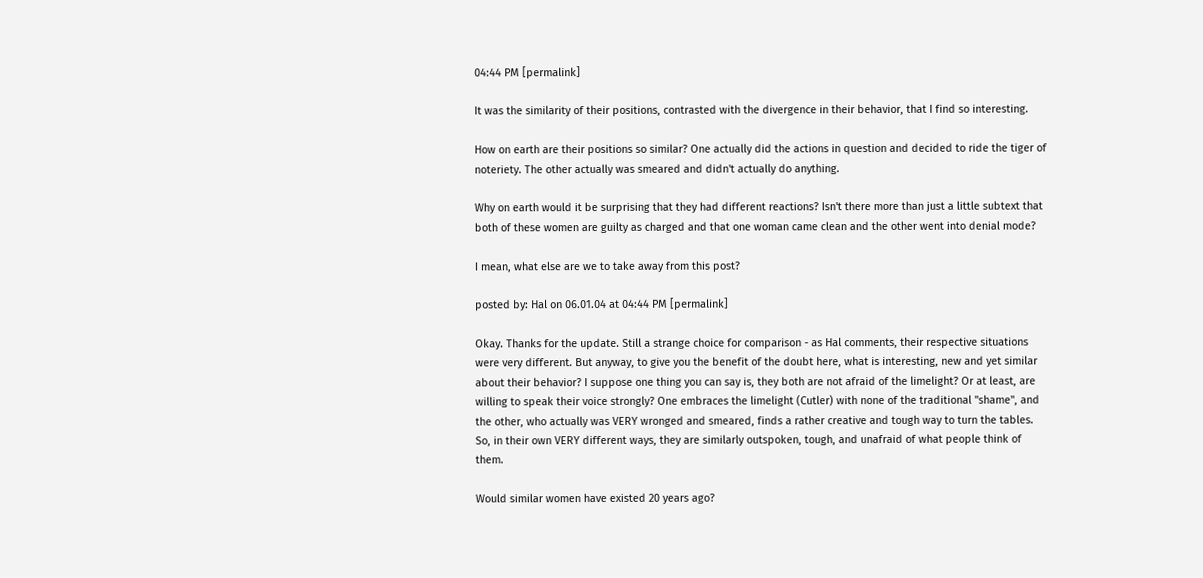04:44 PM [permalink]

It was the similarity of their positions, contrasted with the divergence in their behavior, that I find so interesting.

How on earth are their positions so similar? One actually did the actions in question and decided to ride the tiger of noteriety. The other actually was smeared and didn't actually do anything.

Why on earth would it be surprising that they had different reactions? Isn't there more than just a little subtext that both of these women are guilty as charged and that one woman came clean and the other went into denial mode?

I mean, what else are we to take away from this post?

posted by: Hal on 06.01.04 at 04:44 PM [permalink]

Okay. Thanks for the update. Still a strange choice for comparison - as Hal comments, their respective situations were very different. But anyway, to give you the benefit of the doubt here, what is interesting, new and yet similar about their behavior? I suppose one thing you can say is, they both are not afraid of the limelight? Or at least, are willing to speak their voice strongly? One embraces the limelight (Cutler) with none of the traditional "shame", and the other, who actually was VERY wronged and smeared, finds a rather creative and tough way to turn the tables. So, in their own VERY different ways, they are similarly outspoken, tough, and unafraid of what people think of them.

Would similar women have existed 20 years ago?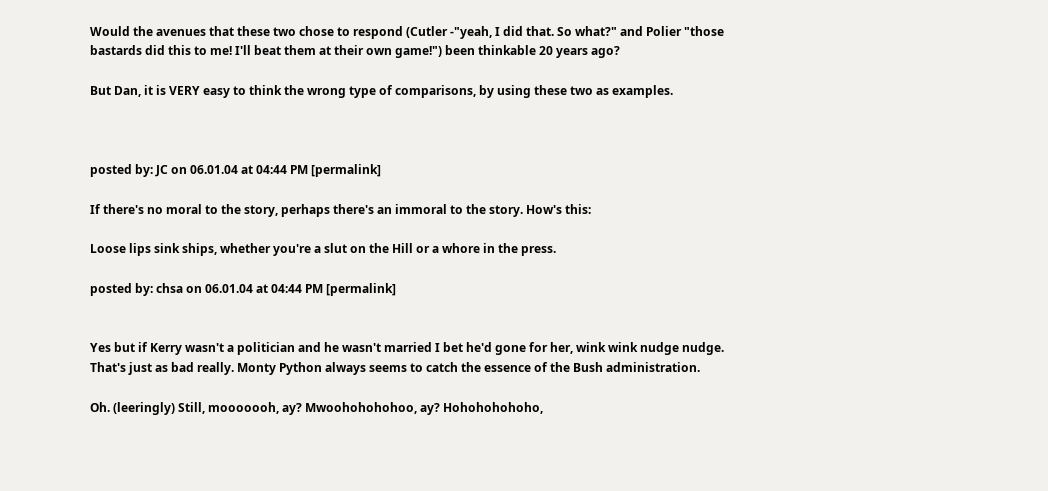Would the avenues that these two chose to respond (Cutler -"yeah, I did that. So what?" and Polier "those bastards did this to me! I'll beat them at their own game!") been thinkable 20 years ago?

But Dan, it is VERY easy to think the wrong type of comparisons, by using these two as examples.



posted by: JC on 06.01.04 at 04:44 PM [permalink]

If there's no moral to the story, perhaps there's an immoral to the story. How's this:

Loose lips sink ships, whether you're a slut on the Hill or a whore in the press.

posted by: chsa on 06.01.04 at 04:44 PM [permalink]


Yes but if Kerry wasn't a politician and he wasn't married I bet he'd gone for her, wink wink nudge nudge. That's just as bad really. Monty Python always seems to catch the essence of the Bush administration.

Oh. (leeringly) Still, mooooooh, ay? Mwoohohohohoo, ay? Hohohohohoho,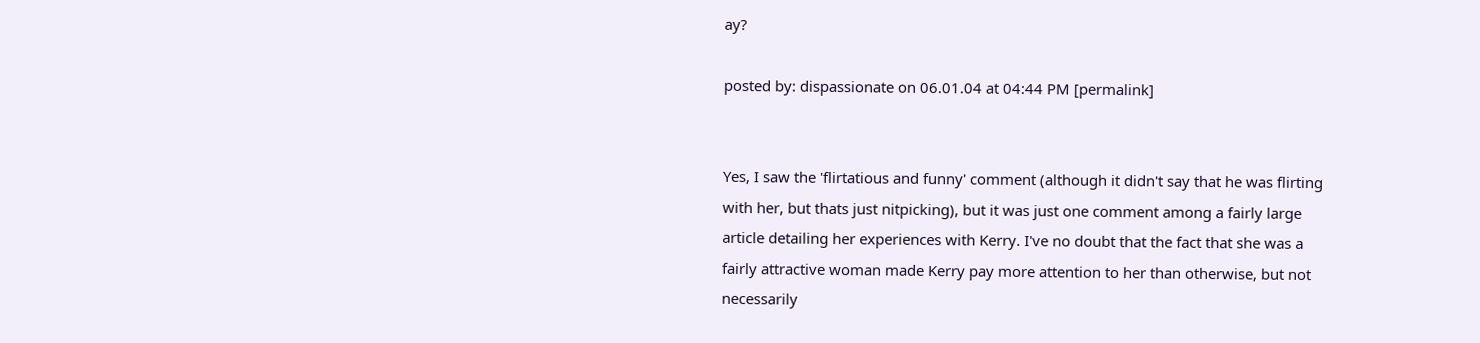ay?

posted by: dispassionate on 06.01.04 at 04:44 PM [permalink]


Yes, I saw the 'flirtatious and funny' comment (although it didn't say that he was flirting with her, but thats just nitpicking), but it was just one comment among a fairly large article detailing her experiences with Kerry. I've no doubt that the fact that she was a fairly attractive woman made Kerry pay more attention to her than otherwise, but not necessarily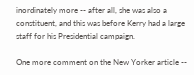inordinately more -- after all, she was also a constituent, and this was before Kerry had a large staff for his Presidential campaign.

One more comment on the New Yorker article --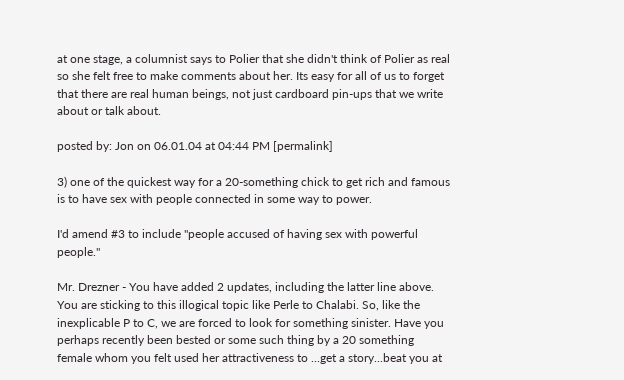at one stage, a columnist says to Polier that she didn't think of Polier as real so she felt free to make comments about her. Its easy for all of us to forget that there are real human beings, not just cardboard pin-ups that we write about or talk about.

posted by: Jon on 06.01.04 at 04:44 PM [permalink]

3) one of the quickest way for a 20-something chick to get rich and famous is to have sex with people connected in some way to power.

I'd amend #3 to include "people accused of having sex with powerful people."

Mr. Drezner - You have added 2 updates, including the latter line above. You are sticking to this illogical topic like Perle to Chalabi. So, like the inexplicable P to C, we are forced to look for something sinister. Have you perhaps recently been bested or some such thing by a 20 something female whom you felt used her attractiveness to ...get a story...beat you at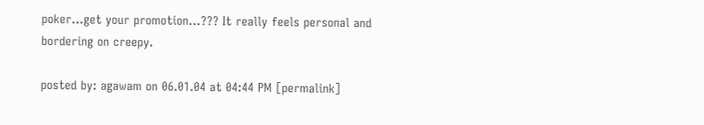poker...get your promotion...??? It really feels personal and bordering on creepy.

posted by: agawam on 06.01.04 at 04:44 PM [permalink]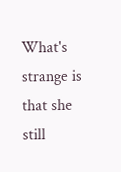What's strange is that she still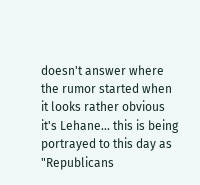doesn't answer where the rumor started when it looks rather obvious it's Lehane... this is being portrayed to this day as "Republicans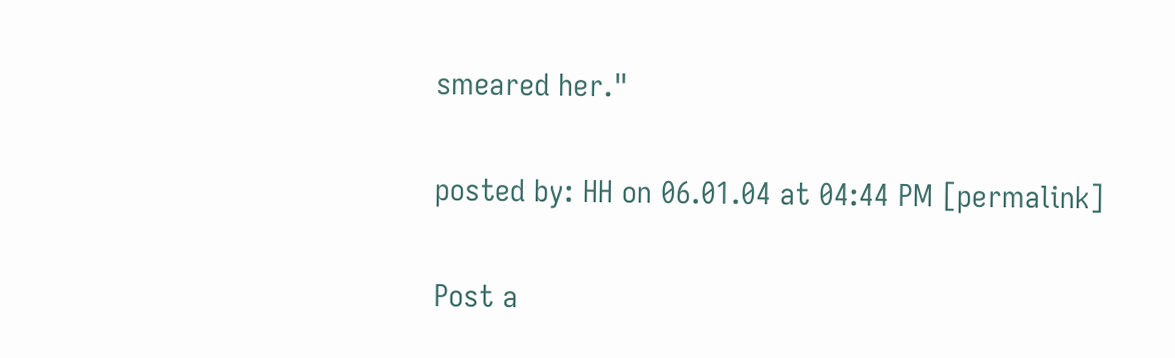smeared her."

posted by: HH on 06.01.04 at 04:44 PM [permalink]

Post a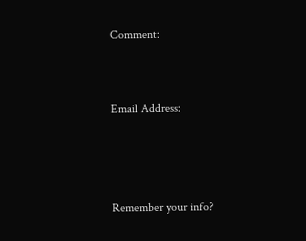Comment:


Email Address:



Remember your info?